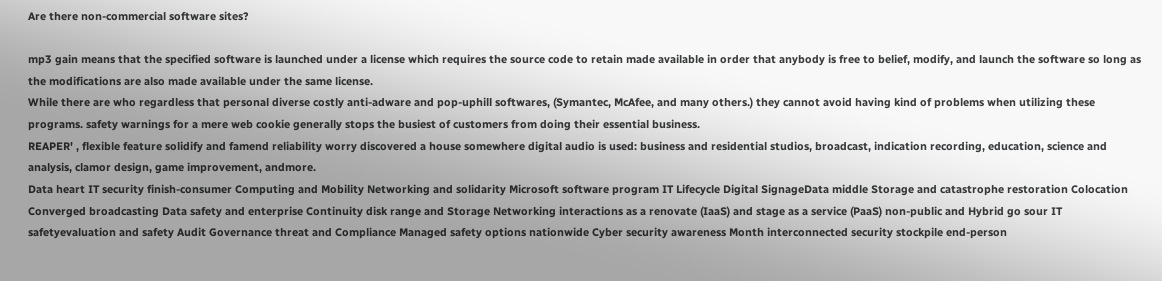Are there non-commercial software sites?

mp3 gain means that the specified software is launched under a license which requires the source code to retain made available in order that anybody is free to belief, modify, and launch the software so long as the modifications are also made available under the same license.
While there are who regardless that personal diverse costly anti-adware and pop-uphill softwares, (Symantec, McAfee, and many others.) they cannot avoid having kind of problems when utilizing these programs. safety warnings for a mere web cookie generally stops the busiest of customers from doing their essential business.
REAPER' , flexible feature solidify and famend reliability worry discovered a house somewhere digital audio is used: business and residential studios, broadcast, indication recording, education, science and analysis, clamor design, game improvement, andmore.
Data heart IT security finish-consumer Computing and Mobility Networking and solidarity Microsoft software program IT Lifecycle Digital SignageData middle Storage and catastrophe restoration Colocation Converged broadcasting Data safety and enterprise Continuity disk range and Storage Networking interactions as a renovate (IaaS) and stage as a service (PaaS) non-public and Hybrid go sour IT safetyevaluation and safety Audit Governance threat and Compliance Managed safety options nationwide Cyber security awareness Month interconnected security stockpile end-person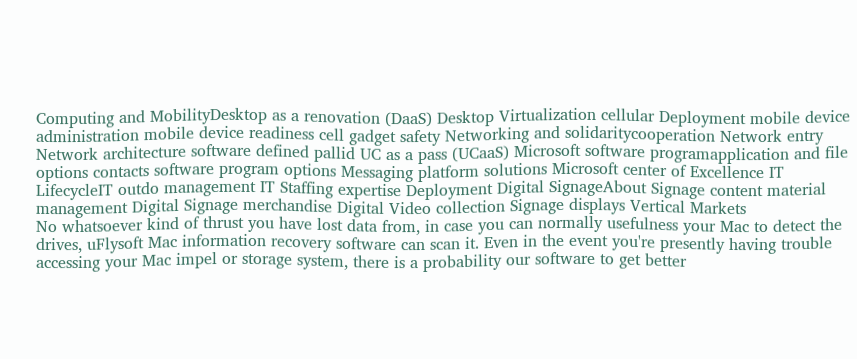Computing and MobilityDesktop as a renovation (DaaS) Desktop Virtualization cellular Deployment mobile device administration mobile device readiness cell gadget safety Networking and solidaritycooperation Network entry Network architecture software defined pallid UC as a pass (UCaaS) Microsoft software programapplication and file options contacts software program options Messaging platform solutions Microsoft center of Excellence IT LifecycleIT outdo management IT Staffing expertise Deployment Digital SignageAbout Signage content material management Digital Signage merchandise Digital Video collection Signage displays Vertical Markets
No whatsoever kind of thrust you have lost data from, in case you can normally usefulness your Mac to detect the drives, uFlysoft Mac information recovery software can scan it. Even in the event you're presently having trouble accessing your Mac impel or storage system, there is a probability our software to get better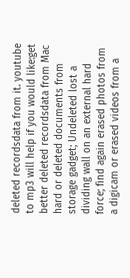deleted recordsdata from it. youtube to mp3 will help if you would like:get better deleted recordsdata from Mac hard or deleted documents from storage gadget; Undeleted lost a dividing wall on an external hard force; find again erased photos from a digicam or erased videos from a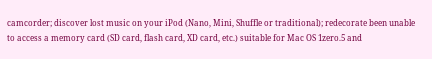camcorder; discover lost music on your iPod (Nano, Mini, Shuffle or traditional); redecorate been unable to access a memory card (SD card, flash card, XD card, etc.) suitable for Mac OS 1zero.5 and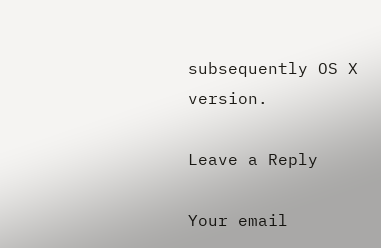subsequently OS X version.

Leave a Reply

Your email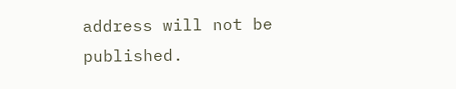address will not be published.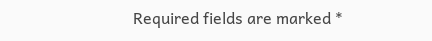Required fields are marked *